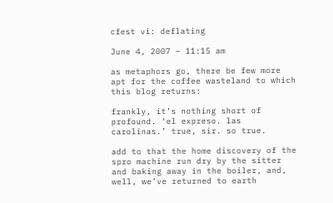cfest vi: deflating

June 4, 2007 – 11:15 am

as metaphors go, there be few more apt for the coffee wasteland to which this blog returns:

frankly, it’s nothing short of profound. ‘el expreso. las carolinas.’ true, sir. so true.

add to that the home discovery of the spro machine run dry by the sitter and baking away in the boiler, and, well, we’ve returned to earth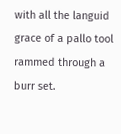with all the languid grace of a pallo tool rammed through a burr set.